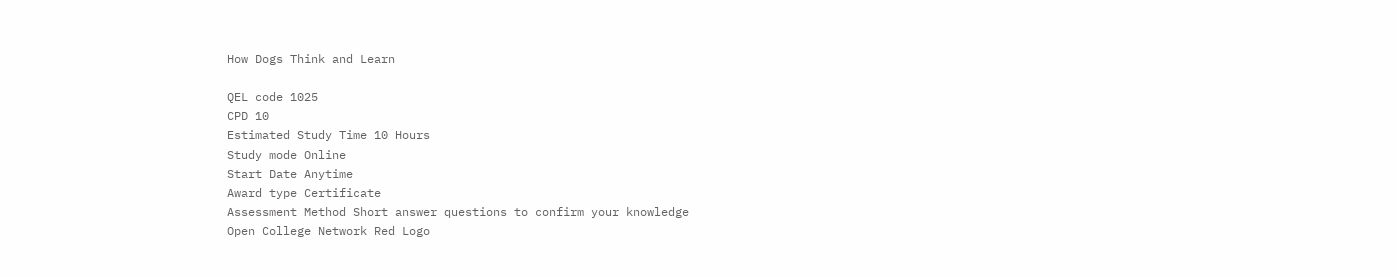How Dogs Think and Learn

QEL code 1025
CPD 10
Estimated Study Time 10 Hours
Study mode Online
Start Date Anytime
Award type Certificate
Assessment Method Short answer questions to confirm your knowledge
Open College Network Red Logo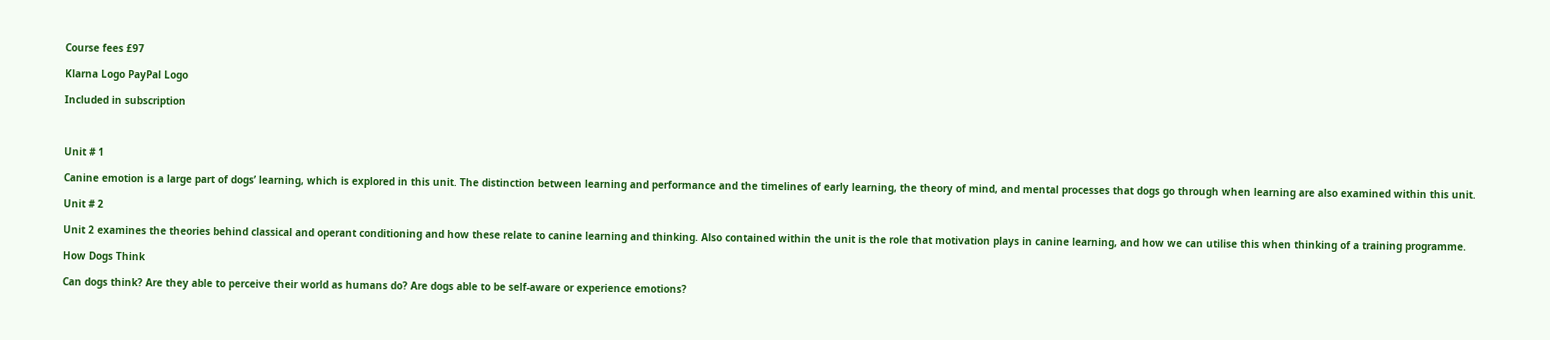Course fees £97

Klarna Logo PayPal Logo

Included in subscription



Unit # 1

Canine emotion is a large part of dogs’ learning, which is explored in this unit. The distinction between learning and performance and the timelines of early learning, the theory of mind, and mental processes that dogs go through when learning are also examined within this unit.

Unit # 2

Unit 2 examines the theories behind classical and operant conditioning and how these relate to canine learning and thinking. Also contained within the unit is the role that motivation plays in canine learning, and how we can utilise this when thinking of a training programme.

How Dogs Think

Can dogs think? Are they able to perceive their world as humans do? Are dogs able to be self-aware or experience emotions?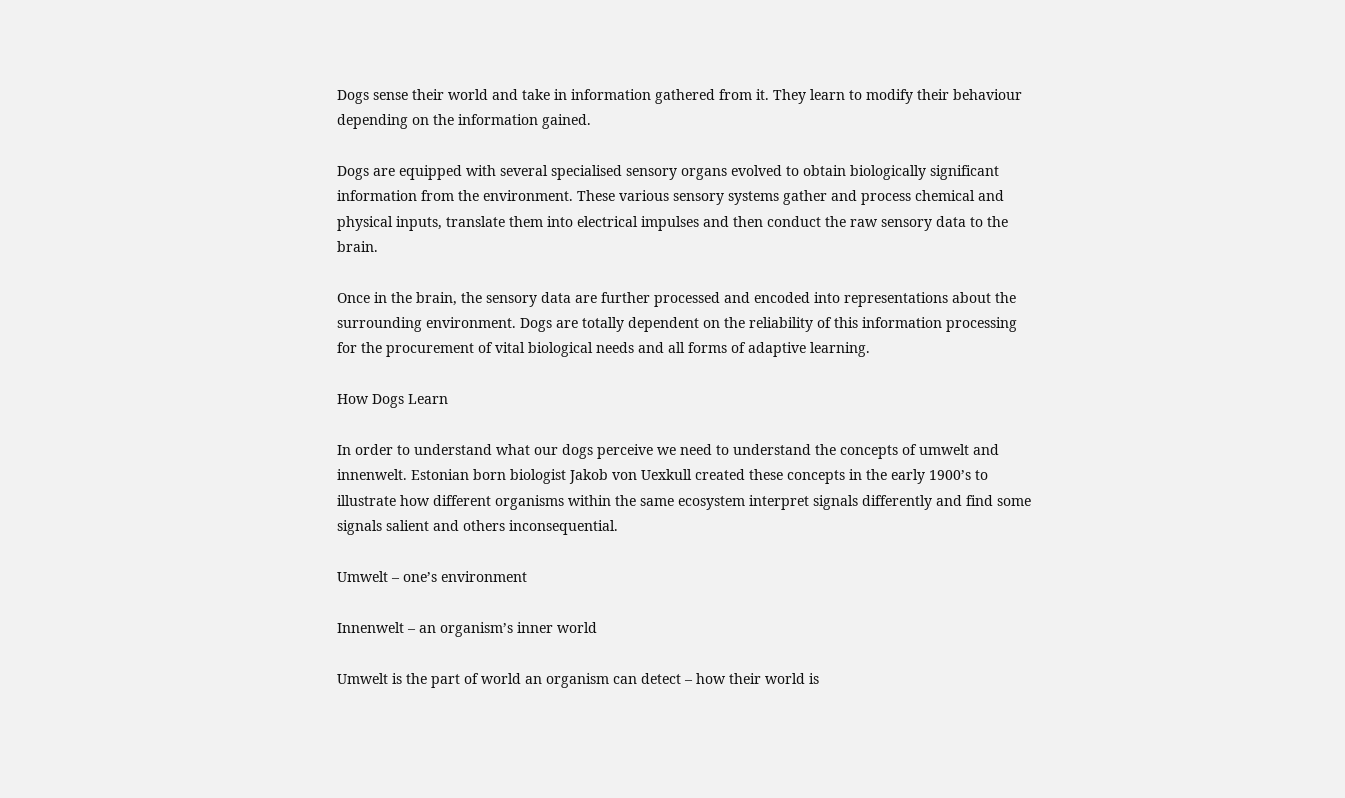Dogs sense their world and take in information gathered from it. They learn to modify their behaviour depending on the information gained.

Dogs are equipped with several specialised sensory organs evolved to obtain biologically significant information from the environment. These various sensory systems gather and process chemical and physical inputs, translate them into electrical impulses and then conduct the raw sensory data to the brain.

Once in the brain, the sensory data are further processed and encoded into representations about the surrounding environment. Dogs are totally dependent on the reliability of this information processing for the procurement of vital biological needs and all forms of adaptive learning.

How Dogs Learn

In order to understand what our dogs perceive we need to understand the concepts of umwelt and innenwelt. Estonian born biologist Jakob von Uexkull created these concepts in the early 1900’s to illustrate how different organisms within the same ecosystem interpret signals differently and find some signals salient and others inconsequential.

Umwelt – one’s environment

Innenwelt – an organism’s inner world

Umwelt is the part of world an organism can detect – how their world is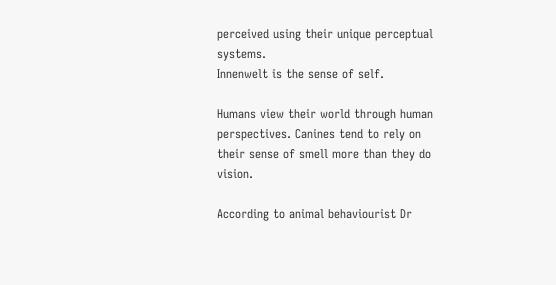perceived using their unique perceptual systems.
Innenwelt is the sense of self.

Humans view their world through human perspectives. Canines tend to rely on their sense of smell more than they do vision.

According to animal behaviourist Dr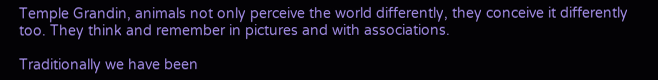Temple Grandin, animals not only perceive the world differently, they conceive it differently too. They think and remember in pictures and with associations.

Traditionally we have been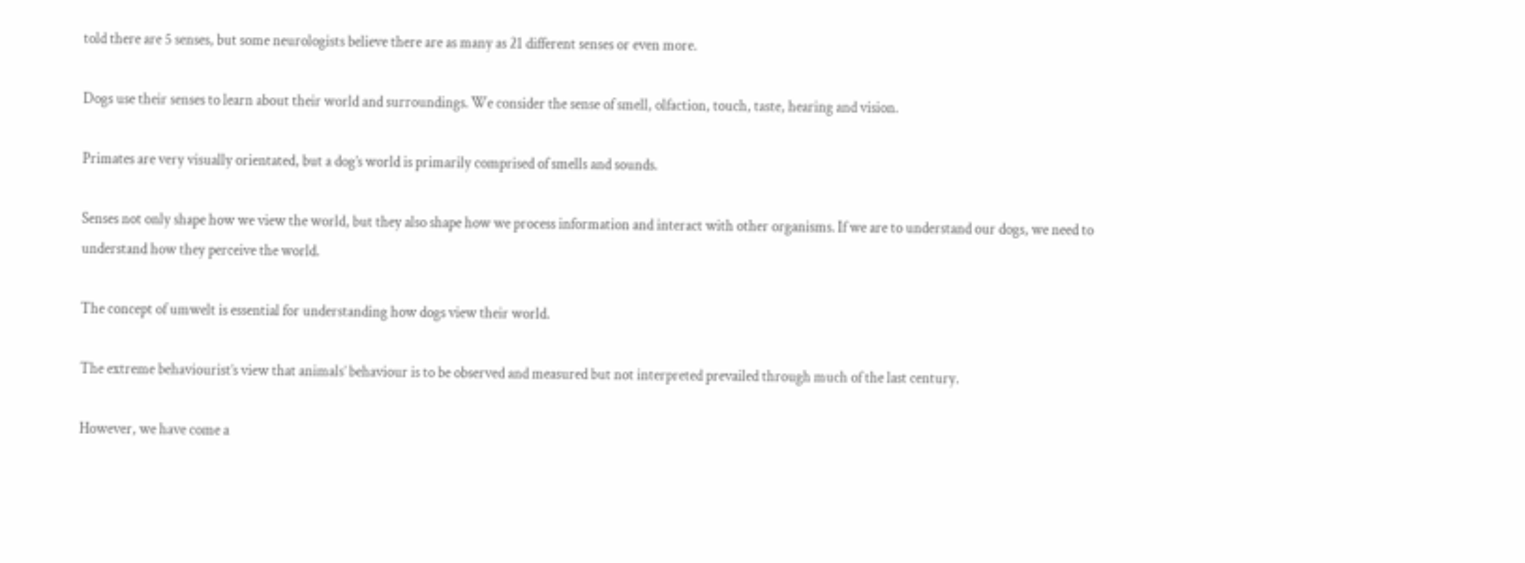told there are 5 senses, but some neurologists believe there are as many as 21 different senses or even more.

Dogs use their senses to learn about their world and surroundings. We consider the sense of smell, olfaction, touch, taste, hearing and vision.

Primates are very visually orientated, but a dog’s world is primarily comprised of smells and sounds.

Senses not only shape how we view the world, but they also shape how we process information and interact with other organisms. If we are to understand our dogs, we need to understand how they perceive the world.

The concept of umwelt is essential for understanding how dogs view their world.

The extreme behaviourist’s view that animals’ behaviour is to be observed and measured but not interpreted prevailed through much of the last century.

However, we have come a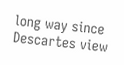long way since Descartes view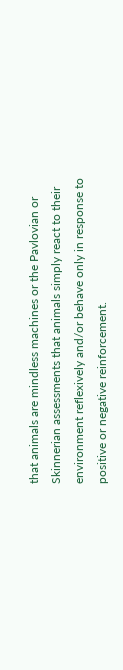that animals are mindless machines or the Pavlovian or Skinnerian assessments that animals simply react to their environment reflexively and/or behave only in response to positive or negative reinforcement.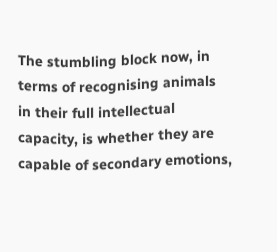The stumbling block now, in terms of recognising animals in their full intellectual capacity, is whether they are capable of secondary emotions,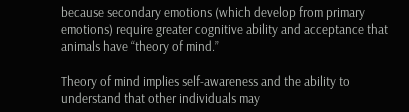because secondary emotions (which develop from primary emotions) require greater cognitive ability and acceptance that animals have “theory of mind.”

Theory of mind implies self-awareness and the ability to understand that other individuals may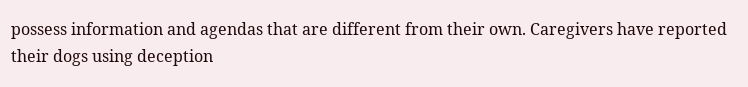possess information and agendas that are different from their own. Caregivers have reported their dogs using deception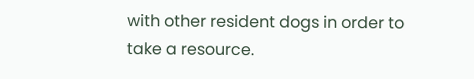with other resident dogs in order to take a resource.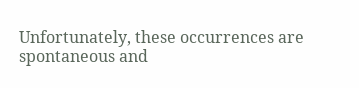Unfortunately, these occurrences are spontaneous and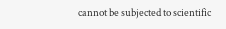cannot be subjected to scientific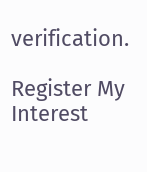verification.

Register My Interest